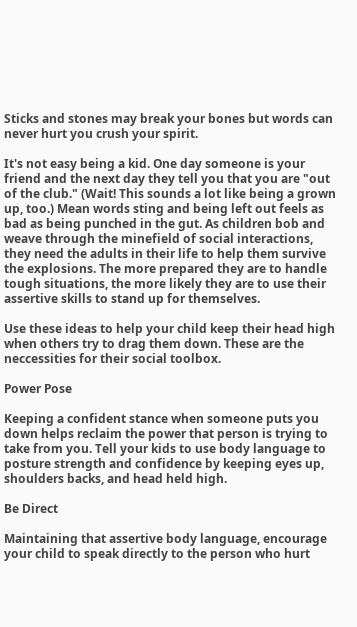Sticks and stones may break your bones but words can never hurt you crush your spirit.

It's not easy being a kid. One day someone is your friend and the next day they tell you that you are "out of the club." (Wait! This sounds a lot like being a grown up, too.) Mean words sting and being left out feels as bad as being punched in the gut. As children bob and weave through the minefield of social interactions, they need the adults in their life to help them survive the explosions. The more prepared they are to handle tough situations, the more likely they are to use their assertive skills to stand up for themselves.

Use these ideas to help your child keep their head high when others try to drag them down. These are the neccessities for their social toolbox.

Power Pose

Keeping a confident stance when someone puts you down helps reclaim the power that person is trying to take from you. Tell your kids to use body language to posture strength and confidence by keeping eyes up, shoulders backs, and head held high.

Be Direct

Maintaining that assertive body language, encourage your child to speak directly to the person who hurt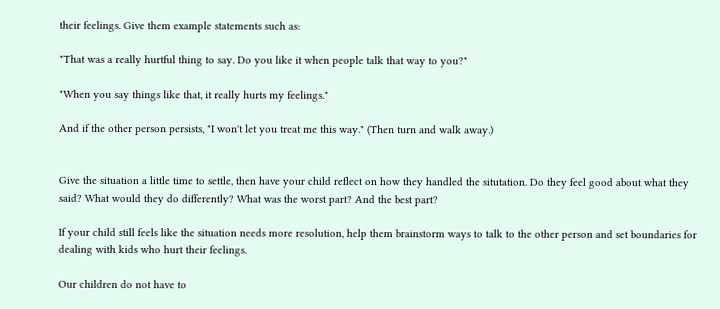their feelings. Give them example statements such as:

"That was a really hurtful thing to say. Do you like it when people talk that way to you?"

"When you say things like that, it really hurts my feelings."

And if the other person persists, "I won't let you treat me this way." (Then turn and walk away.)


Give the situation a little time to settle, then have your child reflect on how they handled the situtation. Do they feel good about what they said? What would they do differently? What was the worst part? And the best part?

If your child still feels like the situation needs more resolution, help them brainstorm ways to talk to the other person and set boundaries for dealing with kids who hurt their feelings.

Our children do not have to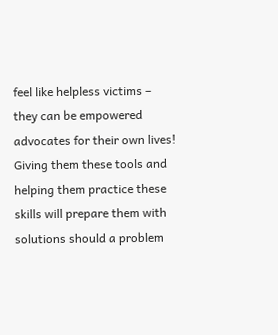feel like helpless victims – they can be empowered advocates for their own lives! Giving them these tools and helping them practice these skills will prepare them with solutions should a problem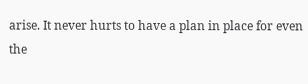arise. It never hurts to have a plan in place for even the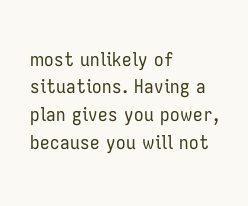most unlikely of situations. Having a plan gives you power, because you will not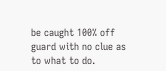be caught 100% off guard with no clue as to what to do.